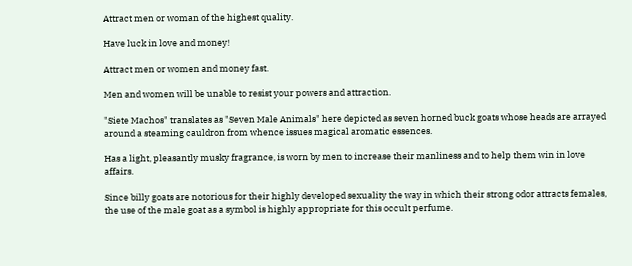Attract men or woman of the highest quality.

Have luck in love and money!

Attract men or women and money fast.

Men and women will be unable to resist your powers and attraction.

"Siete Machos" translates as "Seven Male Animals" here depicted as seven horned buck goats whose heads are arrayed around a steaming cauldron from whence issues magical aromatic essences.

Has a light, pleasantly musky fragrance, is worn by men to increase their manliness and to help them win in love affairs.

Since billy goats are notorious for their highly developed sexuality the way in which their strong odor attracts females, the use of the male goat as a symbol is highly appropriate for this occult perfume.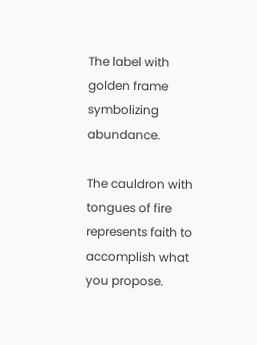The label with golden frame symbolizing abundance.

The cauldron with tongues of fire represents faith to accomplish what you propose.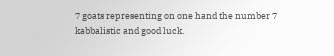7 goats representing on one hand the number 7 kabbalistic and good luck.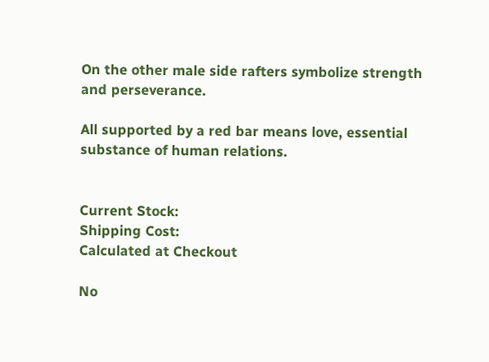On the other male side rafters symbolize strength and perseverance.

All supported by a red bar means love, essential substance of human relations.


Current Stock:
Shipping Cost:
Calculated at Checkout

No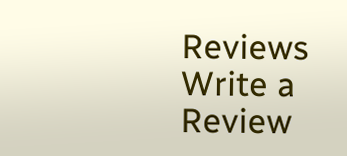Reviews Write a Review